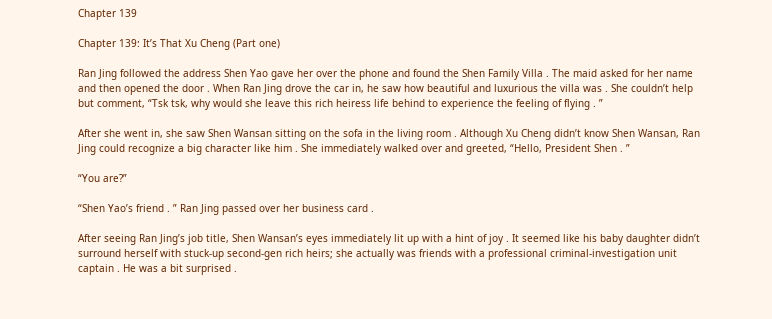Chapter 139

Chapter 139: It’s That Xu Cheng (Part one)

Ran Jing followed the address Shen Yao gave her over the phone and found the Shen Family Villa . The maid asked for her name and then opened the door . When Ran Jing drove the car in, he saw how beautiful and luxurious the villa was . She couldn’t help but comment, “Tsk tsk, why would she leave this rich heiress life behind to experience the feeling of flying . ”

After she went in, she saw Shen Wansan sitting on the sofa in the living room . Although Xu Cheng didn’t know Shen Wansan, Ran Jing could recognize a big character like him . She immediately walked over and greeted, “Hello, President Shen . ”

“You are?”

“Shen Yao’s friend . ” Ran Jing passed over her business card .

After seeing Ran Jing’s job title, Shen Wansan’s eyes immediately lit up with a hint of joy . It seemed like his baby daughter didn’t surround herself with stuck-up second-gen rich heirs; she actually was friends with a professional criminal-investigation unit captain . He was a bit surprised .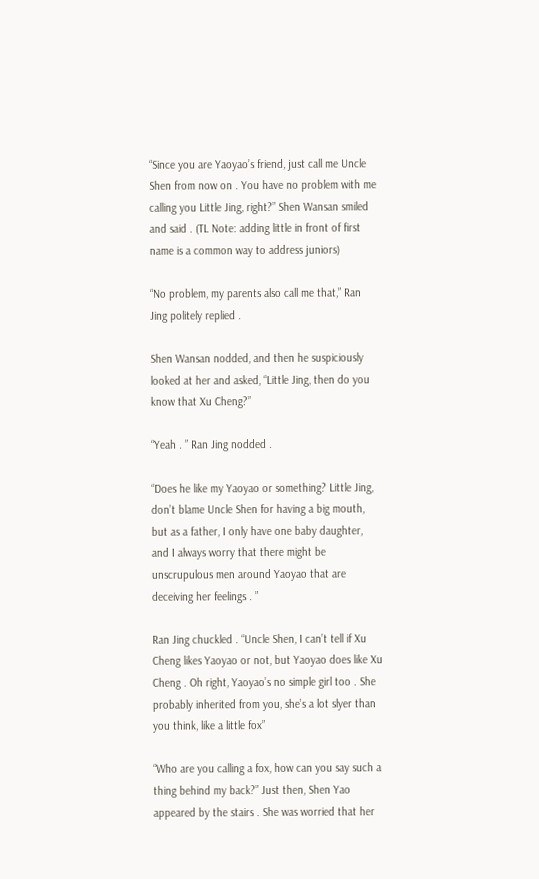“Since you are Yaoyao’s friend, just call me Uncle Shen from now on . You have no problem with me calling you Little Jing, right?” Shen Wansan smiled and said . (TL Note: adding little in front of first name is a common way to address juniors)

“No problem, my parents also call me that,” Ran Jing politely replied .

Shen Wansan nodded, and then he suspiciously looked at her and asked, “Little Jing, then do you know that Xu Cheng?”

“Yeah . ” Ran Jing nodded .

“Does he like my Yaoyao or something? Little Jing, don’t blame Uncle Shen for having a big mouth, but as a father, I only have one baby daughter, and I always worry that there might be unscrupulous men around Yaoyao that are deceiving her feelings . ”

Ran Jing chuckled . “Uncle Shen, I can’t tell if Xu Cheng likes Yaoyao or not, but Yaoyao does like Xu Cheng . Oh right, Yaoyao’s no simple girl too . She probably inherited from you, she’s a lot slyer than you think, like a little fox”

“Who are you calling a fox, how can you say such a thing behind my back?” Just then, Shen Yao appeared by the stairs . She was worried that her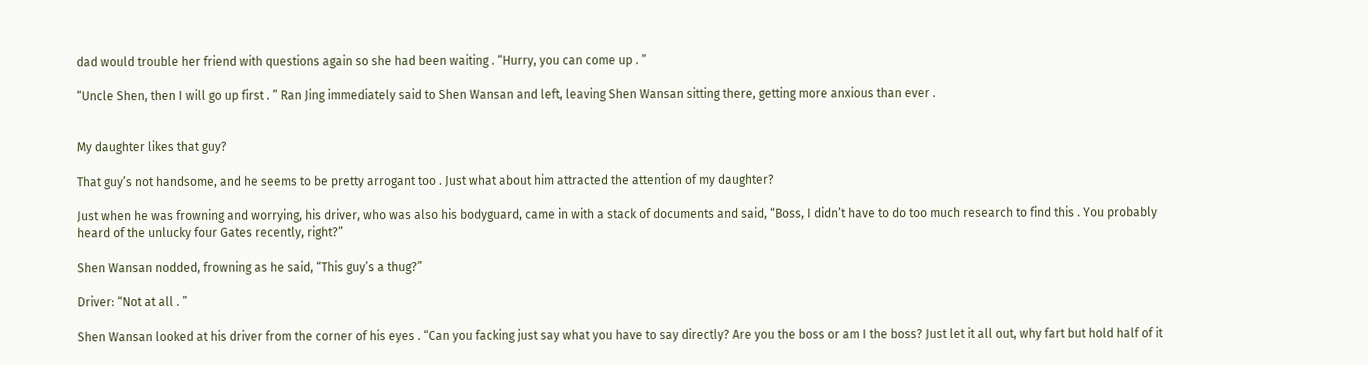dad would trouble her friend with questions again so she had been waiting . “Hurry, you can come up . ”

“Uncle Shen, then I will go up first . ” Ran Jing immediately said to Shen Wansan and left, leaving Shen Wansan sitting there, getting more anxious than ever .


My daughter likes that guy?

That guy’s not handsome, and he seems to be pretty arrogant too . Just what about him attracted the attention of my daughter?

Just when he was frowning and worrying, his driver, who was also his bodyguard, came in with a stack of documents and said, “Boss, I didn’t have to do too much research to find this . You probably heard of the unlucky four Gates recently, right?”

Shen Wansan nodded, frowning as he said, “This guy’s a thug?”

Driver: “Not at all . ”

Shen Wansan looked at his driver from the corner of his eyes . “Can you facking just say what you have to say directly? Are you the boss or am I the boss? Just let it all out, why fart but hold half of it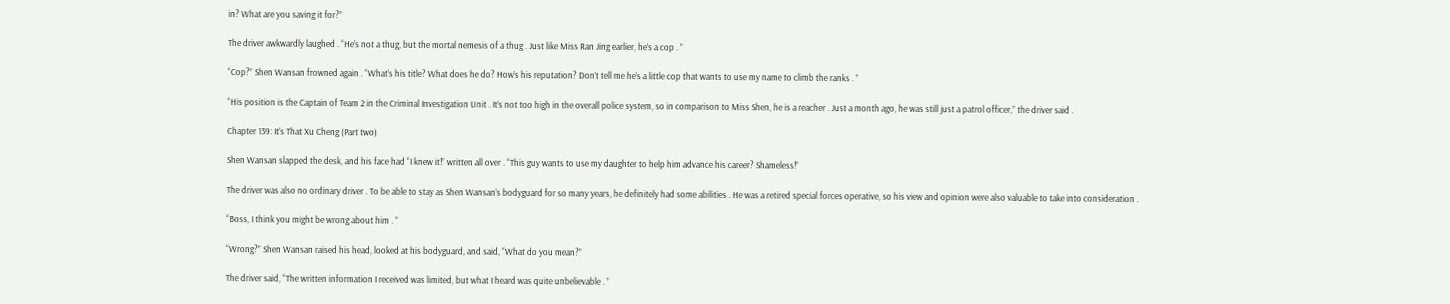in? What are you saving it for?”

The driver awkwardly laughed . “He’s not a thug, but the mortal nemesis of a thug . Just like Miss Ran Jing earlier, he’s a cop . ”

“Cop?” Shen Wansan frowned again . “What’s his title? What does he do? How’s his reputation? Don’t tell me he’s a little cop that wants to use my name to climb the ranks . ”

“His position is the Captain of Team 2 in the Criminal Investigation Unit . It’s not too high in the overall police system, so in comparison to Miss Shen, he is a reacher . Just a month ago, he was still just a patrol officer,” the driver said .

Chapter 139: It’s That Xu Cheng (Part two)

Shen Wansan slapped the desk, and his face had “I knew it!” written all over . “This guy wants to use my daughter to help him advance his career? Shameless!”

The driver was also no ordinary driver . To be able to stay as Shen Wansan’s bodyguard for so many years, he definitely had some abilities . He was a retired special forces operative, so his view and opinion were also valuable to take into consideration .

“Boss, I think you might be wrong about him . ”

“Wrong?” Shen Wansan raised his head, looked at his bodyguard, and said, “What do you mean?”

The driver said, “The written information I received was limited, but what I heard was quite unbelievable . ”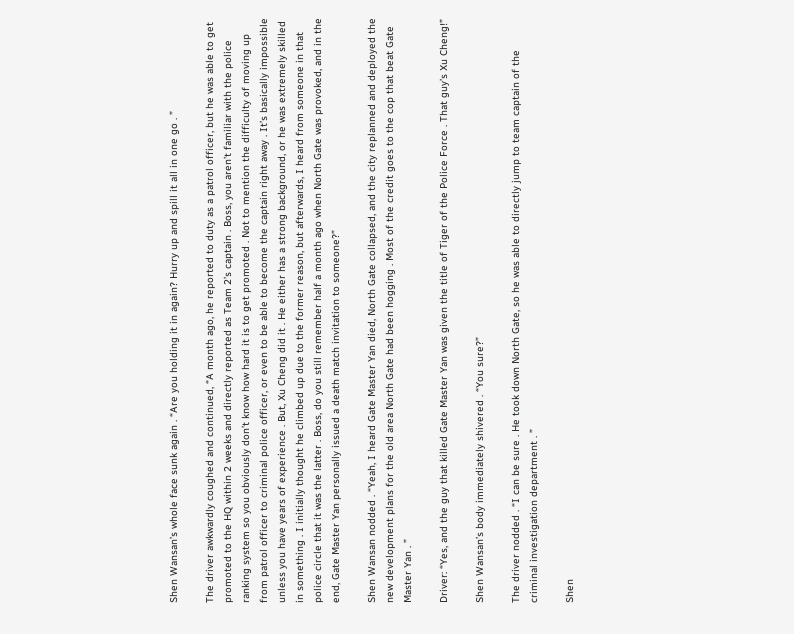Shen Wansan’s whole face sunk again . “Are you holding it in again? Hurry up and spill it all in one go . ”

The driver awkwardly coughed and continued, “A month ago, he reported to duty as a patrol officer, but he was able to get promoted to the HQ within 2 weeks and directly reported as Team 2’s captain . Boss, you aren’t familiar with the police ranking system so you obviously don’t know how hard it is to get promoted . Not to mention the difficulty of moving up from patrol officer to criminal police officer, or even to be able to become the captain right away . It’s basically impossible unless you have years of experience . But, Xu Cheng did it . He either has a strong background, or he was extremely skilled in something . I initially thought he climbed up due to the former reason, but afterwards, I heard from someone in that police circle that it was the latter . Boss, do you still remember half a month ago when North Gate was provoked, and in the end, Gate Master Yan personally issued a death match invitation to someone?”

Shen Wansan nodded . “Yeah, I heard Gate Master Yan died, North Gate collapsed, and the city replanned and deployed the new development plans for the old area North Gate had been hogging . Most of the credit goes to the cop that beat Gate Master Yan . ”

Driver: “Yes, and the guy that killed Gate Master Yan was given the title of Tiger of the Police Force . That guy’s Xu Cheng!”

Shen Wansan’s body immediately shivered . “You sure?”

The driver nodded . “I can be sure . He took down North Gate, so he was able to directly jump to team captain of the criminal investigation department . ”

Shen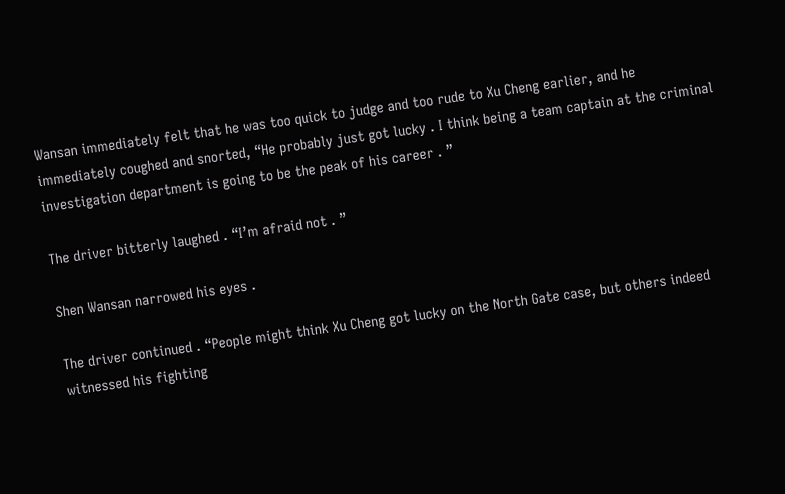Wansan immediately felt that he was too quick to judge and too rude to Xu Cheng earlier, and he immediately coughed and snorted, “He probably just got lucky . I think being a team captain at the criminal investigation department is going to be the peak of his career . ”

The driver bitterly laughed . “I’m afraid not . ”

Shen Wansan narrowed his eyes .

The driver continued . “People might think Xu Cheng got lucky on the North Gate case, but others indeed witnessed his fighting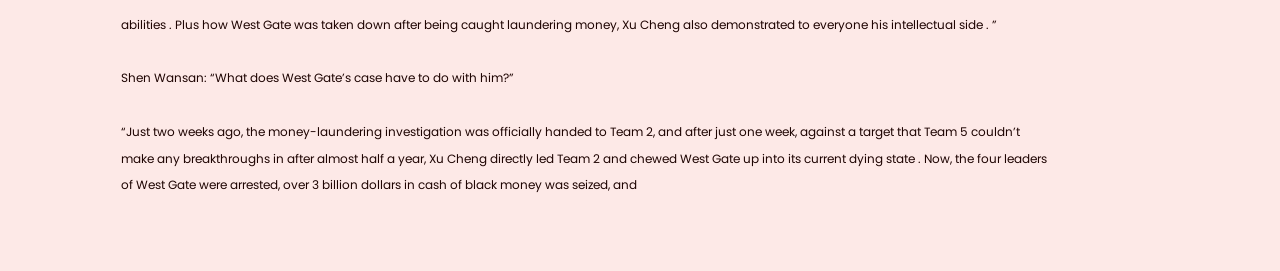abilities . Plus how West Gate was taken down after being caught laundering money, Xu Cheng also demonstrated to everyone his intellectual side . ”

Shen Wansan: “What does West Gate’s case have to do with him?”

“Just two weeks ago, the money-laundering investigation was officially handed to Team 2, and after just one week, against a target that Team 5 couldn’t make any breakthroughs in after almost half a year, Xu Cheng directly led Team 2 and chewed West Gate up into its current dying state . Now, the four leaders of West Gate were arrested, over 3 billion dollars in cash of black money was seized, and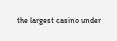the largest casino under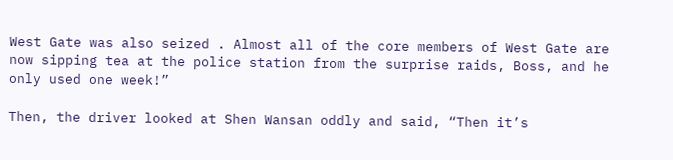West Gate was also seized . Almost all of the core members of West Gate are now sipping tea at the police station from the surprise raids, Boss, and he only used one week!”

Then, the driver looked at Shen Wansan oddly and said, “Then it’s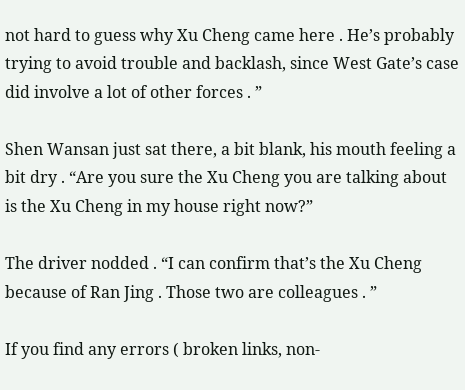not hard to guess why Xu Cheng came here . He’s probably trying to avoid trouble and backlash, since West Gate’s case did involve a lot of other forces . ”

Shen Wansan just sat there, a bit blank, his mouth feeling a bit dry . “Are you sure the Xu Cheng you are talking about is the Xu Cheng in my house right now?”

The driver nodded . “I can confirm that’s the Xu Cheng because of Ran Jing . Those two are colleagues . ”

If you find any errors ( broken links, non-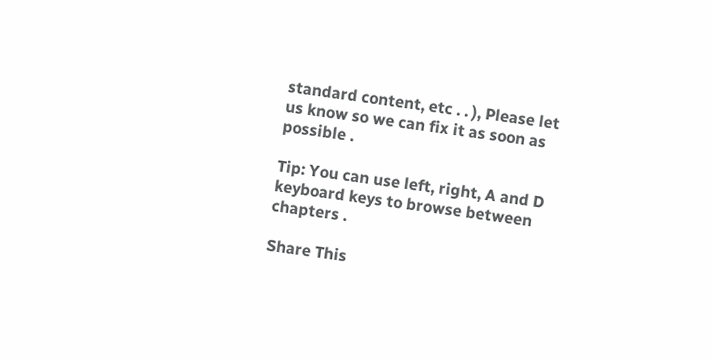standard content, etc . . ), Please let us know so we can fix it as soon as possible .

Tip: You can use left, right, A and D keyboard keys to browse between chapters .

Share This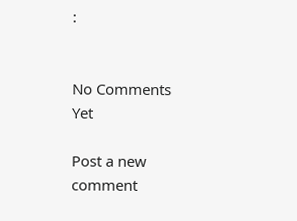:


No Comments Yet

Post a new comment